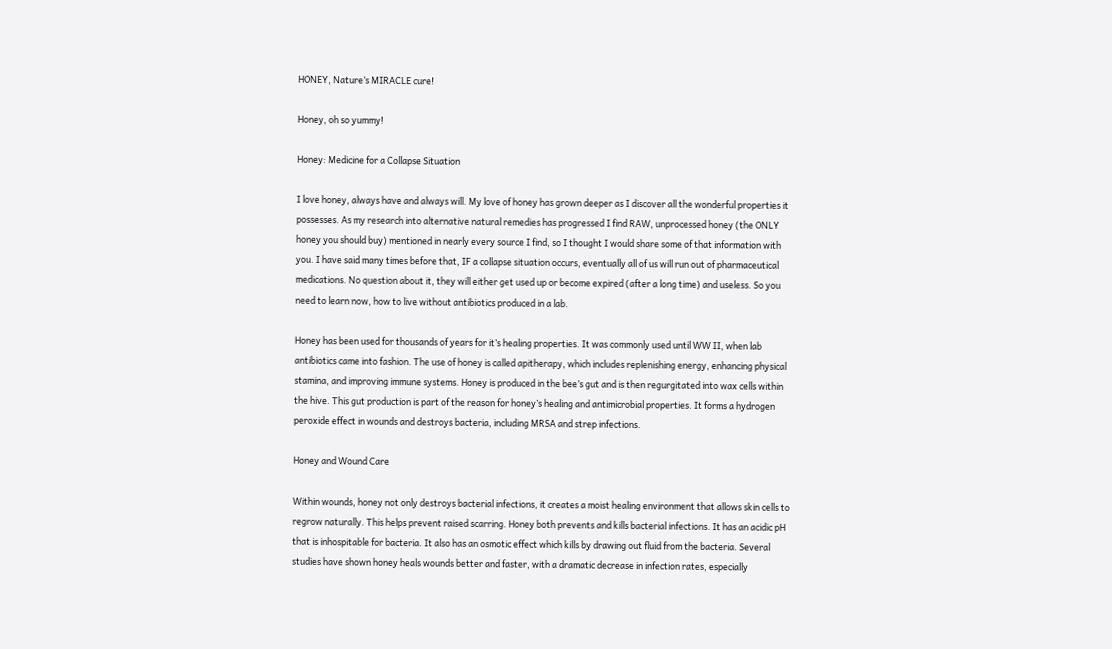HONEY, Nature’s MIRACLE cure!

Honey, oh so yummy!

Honey: Medicine for a Collapse Situation

I love honey, always have and always will. My love of honey has grown deeper as I discover all the wonderful properties it possesses. As my research into alternative natural remedies has progressed I find RAW, unprocessed honey (the ONLY honey you should buy) mentioned in nearly every source I find, so I thought I would share some of that information with you. I have said many times before that, IF a collapse situation occurs, eventually all of us will run out of pharmaceutical medications. No question about it, they will either get used up or become expired (after a long time) and useless. So you need to learn now, how to live without antibiotics produced in a lab.

Honey has been used for thousands of years for it’s healing properties. It was commonly used until WW II, when lab antibiotics came into fashion. The use of honey is called apitherapy, which includes replenishing energy, enhancing physical stamina, and improving immune systems. Honey is produced in the bee’s gut and is then regurgitated into wax cells within the hive. This gut production is part of the reason for honey’s healing and antimicrobial properties. It forms a hydrogen peroxide effect in wounds and destroys bacteria, including MRSA and strep infections.

Honey and Wound Care

Within wounds, honey not only destroys bacterial infections, it creates a moist healing environment that allows skin cells to regrow naturally. This helps prevent raised scarring. Honey both prevents and kills bacterial infections. It has an acidic pH that is inhospitable for bacteria. It also has an osmotic effect which kills by drawing out fluid from the bacteria. Several studies have shown honey heals wounds better and faster, with a dramatic decrease in infection rates, especially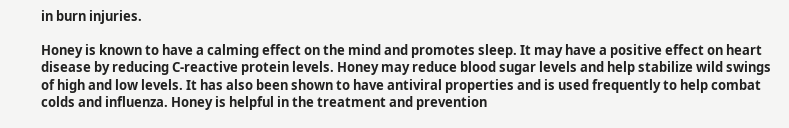in burn injuries.

Honey is known to have a calming effect on the mind and promotes sleep. It may have a positive effect on heart disease by reducing C-reactive protein levels. Honey may reduce blood sugar levels and help stabilize wild swings of high and low levels. It has also been shown to have antiviral properties and is used frequently to help combat colds and influenza. Honey is helpful in the treatment and prevention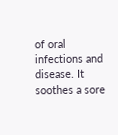of oral infections and disease. It soothes a sore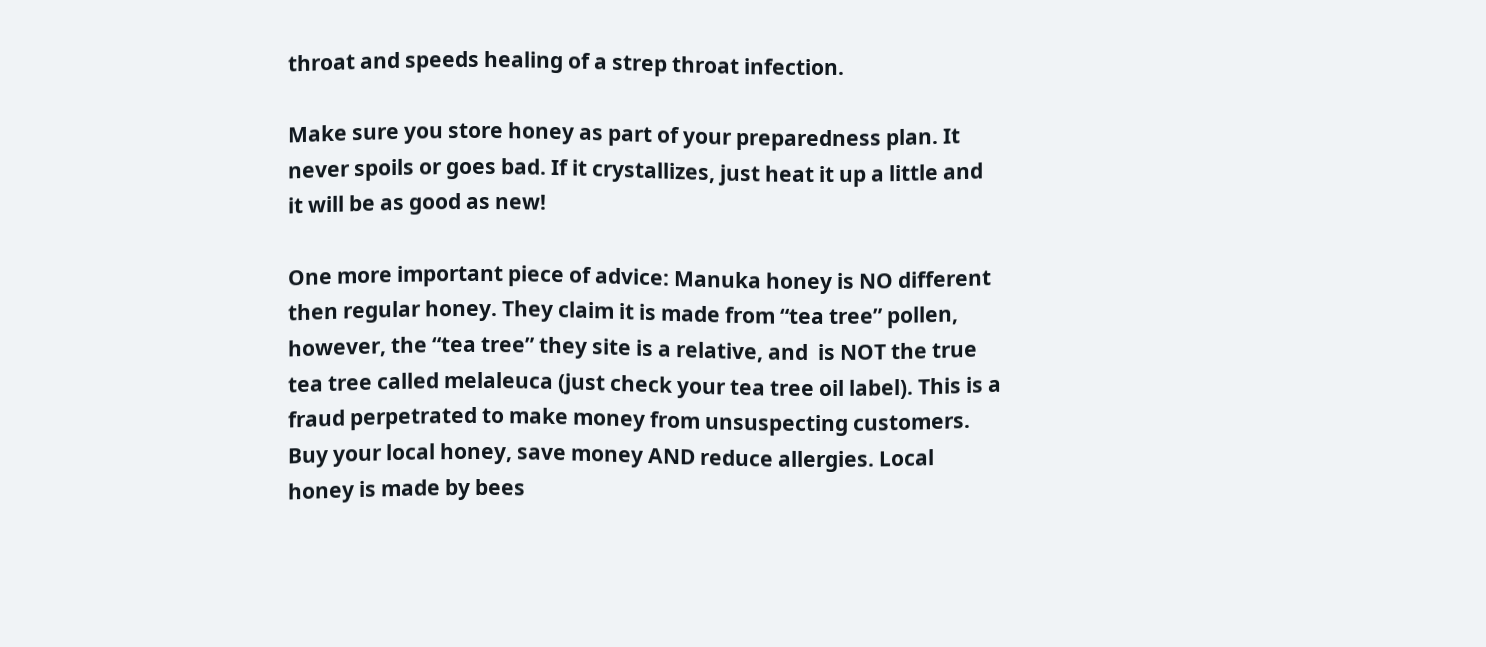throat and speeds healing of a strep throat infection.

Make sure you store honey as part of your preparedness plan. It never spoils or goes bad. If it crystallizes, just heat it up a little and it will be as good as new!

One more important piece of advice: Manuka honey is NO different then regular honey. They claim it is made from “tea tree” pollen, however, the “tea tree” they site is a relative, and  is NOT the true tea tree called melaleuca (just check your tea tree oil label). This is a fraud perpetrated to make money from unsuspecting customers. Buy your local honey, save money AND reduce allergies. Local honey is made by bees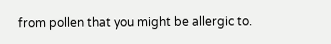from pollen that you might be allergic to.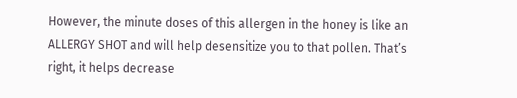However, the minute doses of this allergen in the honey is like an ALLERGY SHOT and will help desensitize you to that pollen. That’s right, it helps decrease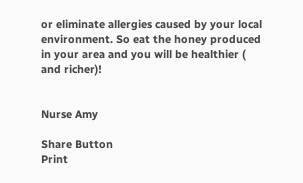or eliminate allergies caused by your local environment. So eat the honey produced in your area and you will be healthier ( and richer)!


Nurse Amy

Share Button
Print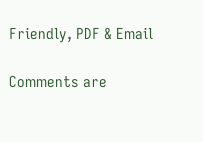Friendly, PDF & Email

Comments are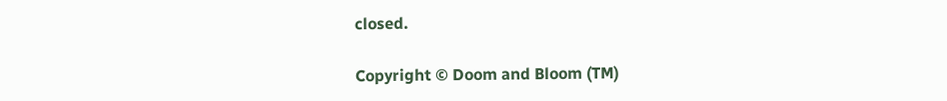closed.

Copyright © Doom and Bloom (TM)